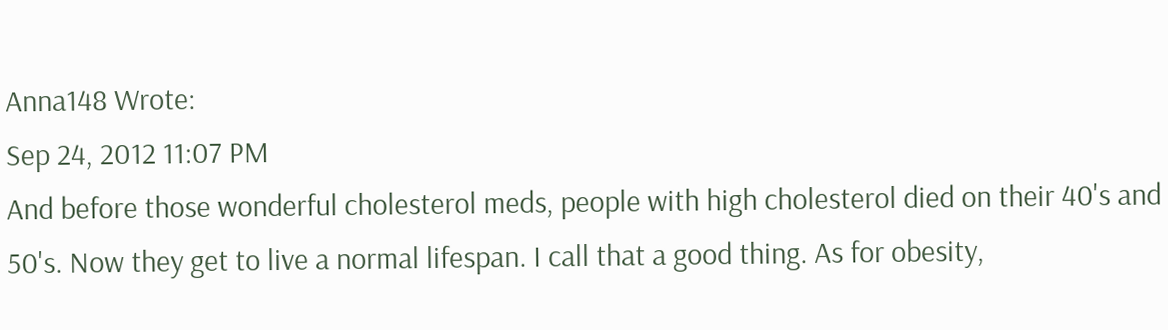Anna148 Wrote:
Sep 24, 2012 11:07 PM
And before those wonderful cholesterol meds, people with high cholesterol died on their 40's and 50's. Now they get to live a normal lifespan. I call that a good thing. As for obesity,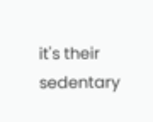it's their sedentary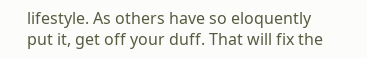lifestyle. As others have so eloquently put it, get off your duff. That will fix the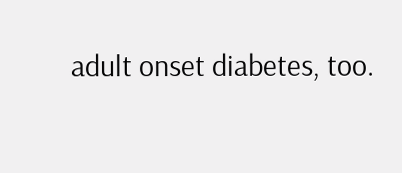adult onset diabetes, too.